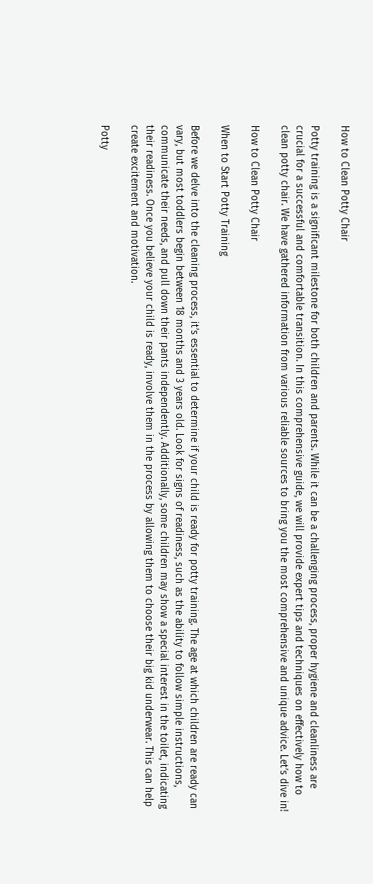How to Clean Potty Chair

Potty training is a significant milestone for both children and parents. While it can be a challenging process, proper hygiene and cleanliness are crucial for a successful and comfortable transition. In this comprehensive guide, we will provide expert tips and techniques on effectively how to clean potty chair. We have gathered information from various reliable sources to bring you the most comprehensive and unique advice. Let’s dive in!

How to Clean Potty Chair

When to Start Potty Training

Before we delve into the cleaning process, it’s essential to determine if your child is ready for potty training. The age at which children are ready can vary, but most toddlers begin between 18 months and 3 years old. Look for signs of readiness, such as the ability to follow simple instructions, communicate their needs, and pull down their pants independently. Additionally, some children may show a special interest in the toilet, indicating their readiness. Once you believe your child is ready, involve them in the process by allowing them to choose their big kid underwear. This can help create excitement and motivation.

Potty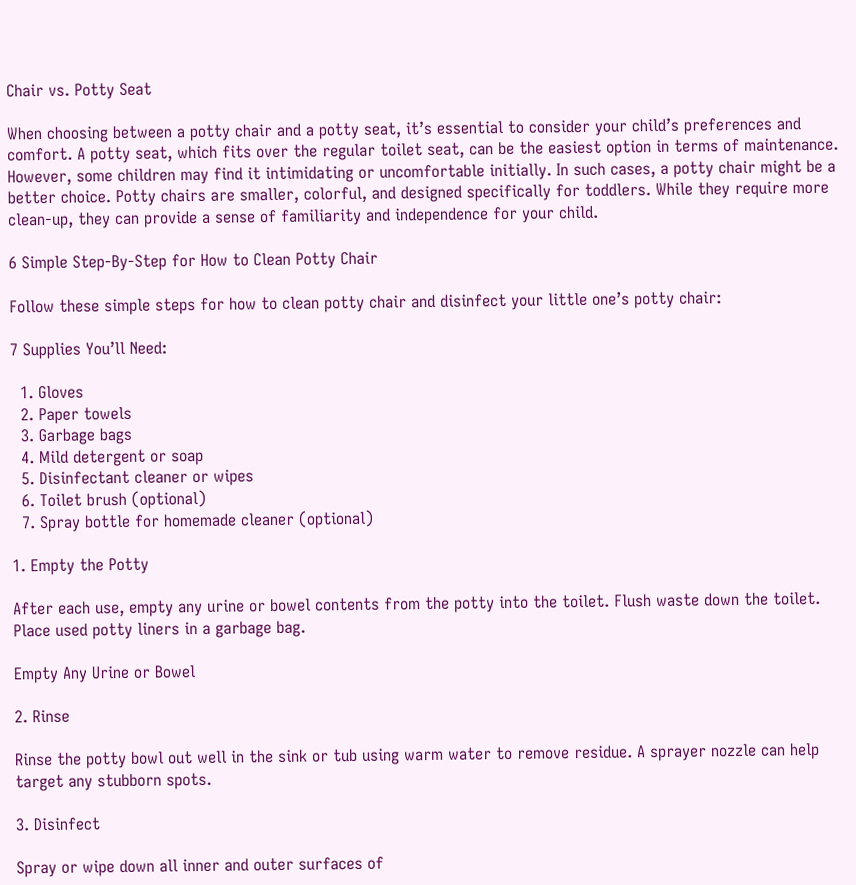Chair vs. Potty Seat

When choosing between a potty chair and a potty seat, it’s essential to consider your child’s preferences and comfort. A potty seat, which fits over the regular toilet seat, can be the easiest option in terms of maintenance. However, some children may find it intimidating or uncomfortable initially. In such cases, a potty chair might be a better choice. Potty chairs are smaller, colorful, and designed specifically for toddlers. While they require more clean-up, they can provide a sense of familiarity and independence for your child.

6 Simple Step-By-Step for How to Clean Potty Chair

Follow these simple steps for how to clean potty chair and disinfect your little one’s potty chair:

7 Supplies You’ll Need:

  1. Gloves
  2. Paper towels
  3. Garbage bags
  4. Mild detergent or soap
  5. Disinfectant cleaner or wipes
  6. Toilet brush (optional)
  7. Spray bottle for homemade cleaner (optional)

1. Empty the Potty

After each use, empty any urine or bowel contents from the potty into the toilet. Flush waste down the toilet. Place used potty liners in a garbage bag.

Empty Any Urine or Bowel

2. Rinse

Rinse the potty bowl out well in the sink or tub using warm water to remove residue. A sprayer nozzle can help target any stubborn spots.

3. Disinfect

Spray or wipe down all inner and outer surfaces of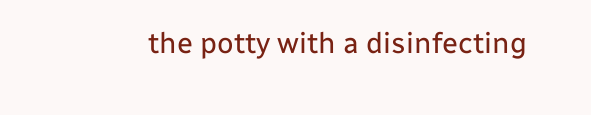the potty with a disinfecting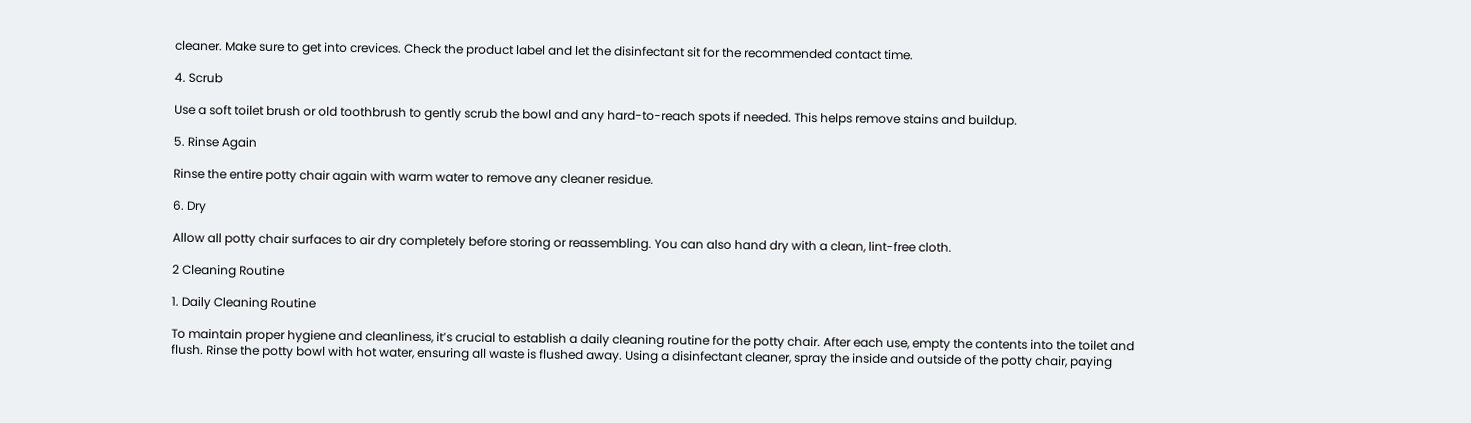cleaner. Make sure to get into crevices. Check the product label and let the disinfectant sit for the recommended contact time.

4. Scrub

Use a soft toilet brush or old toothbrush to gently scrub the bowl and any hard-to-reach spots if needed. This helps remove stains and buildup.

5. Rinse Again

Rinse the entire potty chair again with warm water to remove any cleaner residue.

6. Dry

Allow all potty chair surfaces to air dry completely before storing or reassembling. You can also hand dry with a clean, lint-free cloth.

2 Cleaning Routine

1. Daily Cleaning Routine

To maintain proper hygiene and cleanliness, it’s crucial to establish a daily cleaning routine for the potty chair. After each use, empty the contents into the toilet and flush. Rinse the potty bowl with hot water, ensuring all waste is flushed away. Using a disinfectant cleaner, spray the inside and outside of the potty chair, paying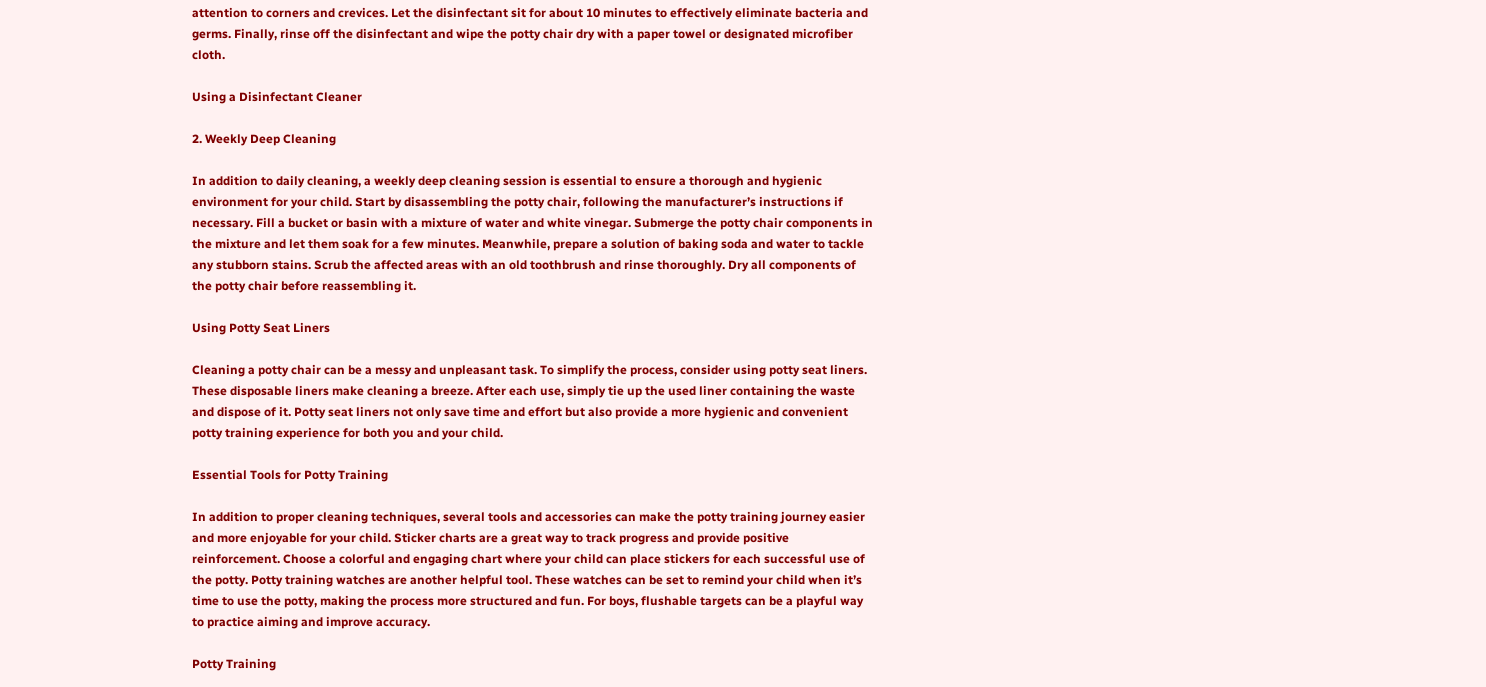attention to corners and crevices. Let the disinfectant sit for about 10 minutes to effectively eliminate bacteria and germs. Finally, rinse off the disinfectant and wipe the potty chair dry with a paper towel or designated microfiber cloth.

Using a Disinfectant Cleaner

2. Weekly Deep Cleaning

In addition to daily cleaning, a weekly deep cleaning session is essential to ensure a thorough and hygienic environment for your child. Start by disassembling the potty chair, following the manufacturer’s instructions if necessary. Fill a bucket or basin with a mixture of water and white vinegar. Submerge the potty chair components in the mixture and let them soak for a few minutes. Meanwhile, prepare a solution of baking soda and water to tackle any stubborn stains. Scrub the affected areas with an old toothbrush and rinse thoroughly. Dry all components of the potty chair before reassembling it.

Using Potty Seat Liners

Cleaning a potty chair can be a messy and unpleasant task. To simplify the process, consider using potty seat liners. These disposable liners make cleaning a breeze. After each use, simply tie up the used liner containing the waste and dispose of it. Potty seat liners not only save time and effort but also provide a more hygienic and convenient potty training experience for both you and your child.

Essential Tools for Potty Training

In addition to proper cleaning techniques, several tools and accessories can make the potty training journey easier and more enjoyable for your child. Sticker charts are a great way to track progress and provide positive reinforcement. Choose a colorful and engaging chart where your child can place stickers for each successful use of the potty. Potty training watches are another helpful tool. These watches can be set to remind your child when it’s time to use the potty, making the process more structured and fun. For boys, flushable targets can be a playful way to practice aiming and improve accuracy.

Potty Training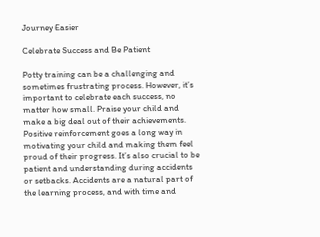Journey Easier

Celebrate Success and Be Patient

Potty training can be a challenging and sometimes frustrating process. However, it’s important to celebrate each success, no matter how small. Praise your child and make a big deal out of their achievements. Positive reinforcement goes a long way in motivating your child and making them feel proud of their progress. It’s also crucial to be patient and understanding during accidents or setbacks. Accidents are a natural part of the learning process, and with time and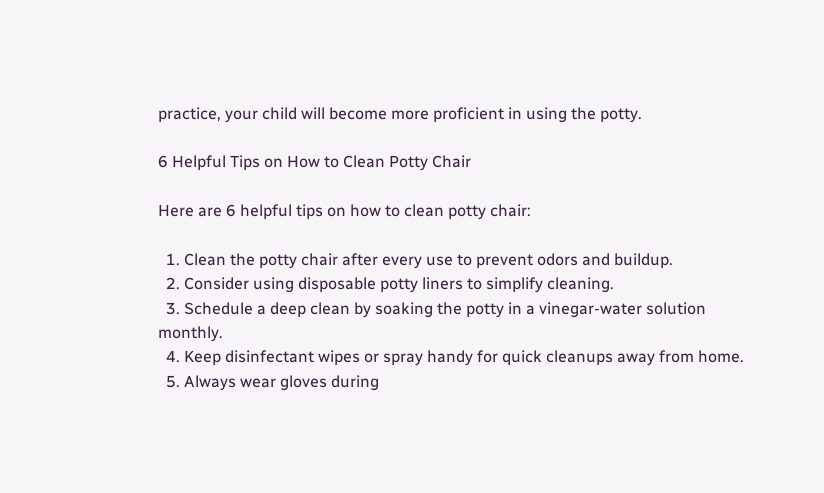practice, your child will become more proficient in using the potty.

6 Helpful Tips on How to Clean Potty Chair

Here are 6 helpful tips on how to clean potty chair:

  1. Clean the potty chair after every use to prevent odors and buildup.
  2. Consider using disposable potty liners to simplify cleaning.
  3. Schedule a deep clean by soaking the potty in a vinegar-water solution monthly.
  4. Keep disinfectant wipes or spray handy for quick cleanups away from home.
  5. Always wear gloves during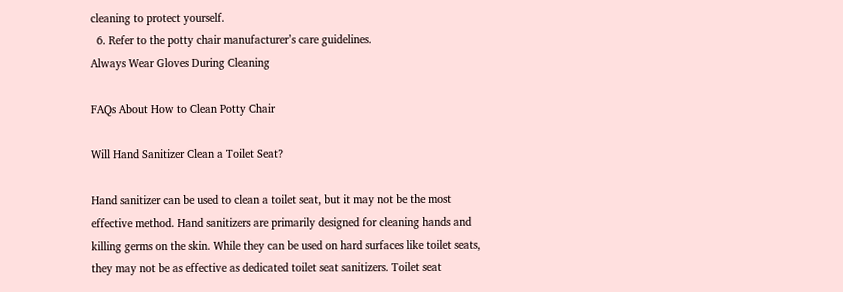cleaning to protect yourself.
  6. Refer to the potty chair manufacturer’s care guidelines.
Always Wear Gloves During Cleaning

FAQs About How to Clean Potty Chair

Will Hand Sanitizer Clean a Toilet Seat?

Hand sanitizer can be used to clean a toilet seat, but it may not be the most effective method. Hand sanitizers are primarily designed for cleaning hands and killing germs on the skin. While they can be used on hard surfaces like toilet seats, they may not be as effective as dedicated toilet seat sanitizers. Toilet seat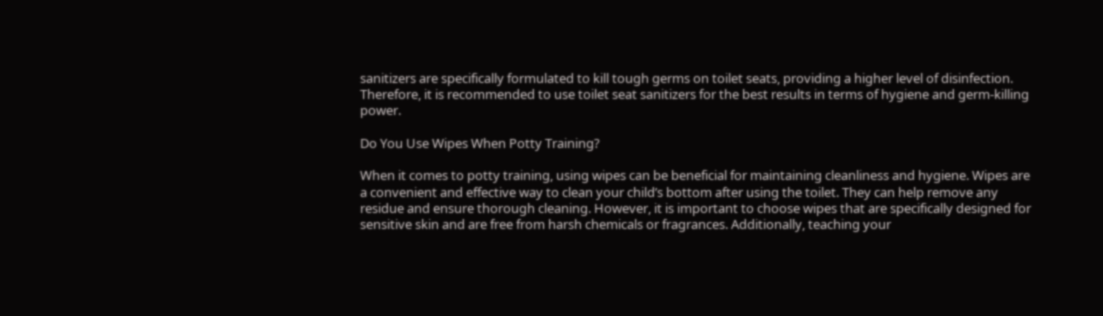sanitizers are specifically formulated to kill tough germs on toilet seats, providing a higher level of disinfection. Therefore, it is recommended to use toilet seat sanitizers for the best results in terms of hygiene and germ-killing power.

Do You Use Wipes When Potty Training?

When it comes to potty training, using wipes can be beneficial for maintaining cleanliness and hygiene. Wipes are a convenient and effective way to clean your child’s bottom after using the toilet. They can help remove any residue and ensure thorough cleaning. However, it is important to choose wipes that are specifically designed for sensitive skin and are free from harsh chemicals or fragrances. Additionally, teaching your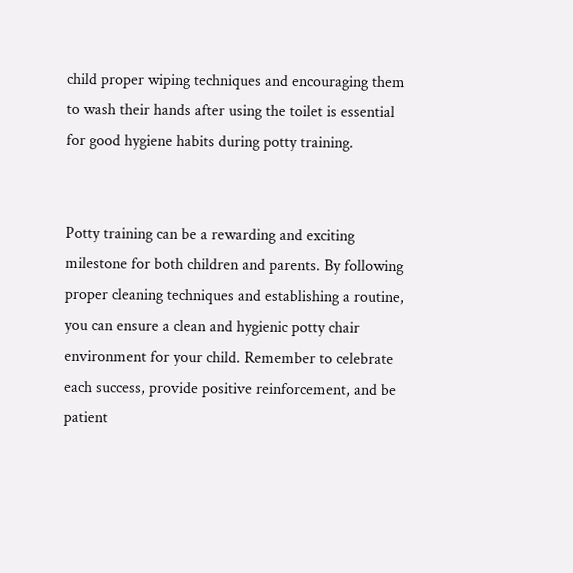child proper wiping techniques and encouraging them to wash their hands after using the toilet is essential for good hygiene habits during potty training.


Potty training can be a rewarding and exciting milestone for both children and parents. By following proper cleaning techniques and establishing a routine, you can ensure a clean and hygienic potty chair environment for your child. Remember to celebrate each success, provide positive reinforcement, and be patient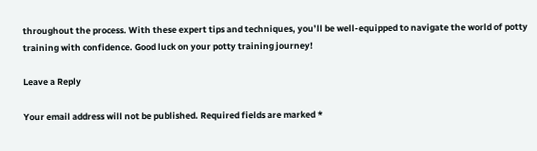throughout the process. With these expert tips and techniques, you’ll be well-equipped to navigate the world of potty training with confidence. Good luck on your potty training journey!

Leave a Reply

Your email address will not be published. Required fields are marked *